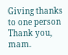Giving thanks to one person
Thank you, mam.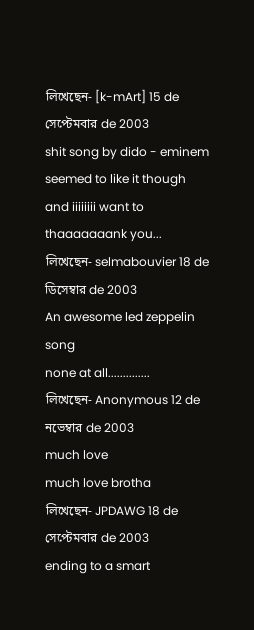লিখেছেন- [k-mArt] 15 de সেপ্টেমবার de 2003
shit song by dido - eminem seemed to like it though
and iiiiiiii want to thaaaaaaank you...
লিখেছেন- selmabouvier 18 de ডিসেম্বার de 2003
An awesome led zeppelin song
none at all..............
লিখেছেন- Anonymous 12 de নভেম্বার de 2003
much love
much love brotha
লিখেছেন- JPDAWG 18 de সেপ্টেমবার de 2003
ending to a smart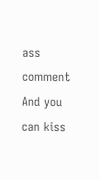ass comment
And you can kiss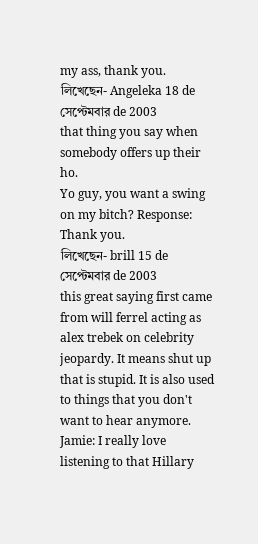my ass, thank you.
লিখেছেন- Angeleka 18 de সেপ্টেমবার de 2003
that thing you say when somebody offers up their ho.
Yo guy, you want a swing on my bitch? Response: Thank you.
লিখেছেন- brill 15 de সেপ্টেমবার de 2003
this great saying first came from will ferrel acting as alex trebek on celebrity jeopardy. It means shut up that is stupid. It is also used to things that you don't want to hear anymore.
Jamie: I really love listening to that Hillary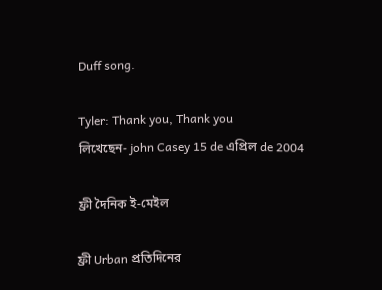Duff song.

Tyler: Thank you, Thank you
লিখেছেন- john Casey 15 de এপ্রিল de 2004

ফ্রী দৈনিক ই-মেইল

ফ্রী Urban প্রতিদিনের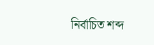নির্বাচিত শব্দ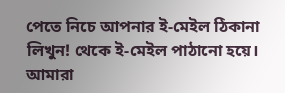পেতে নিচে আপনার ই-মেইল ঠিকানা লিখুন! থেকে ই-মেইল পাঠানো হয়ে। আমারা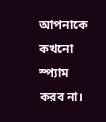আপনাকে কখনো স্প্যাম করব না।